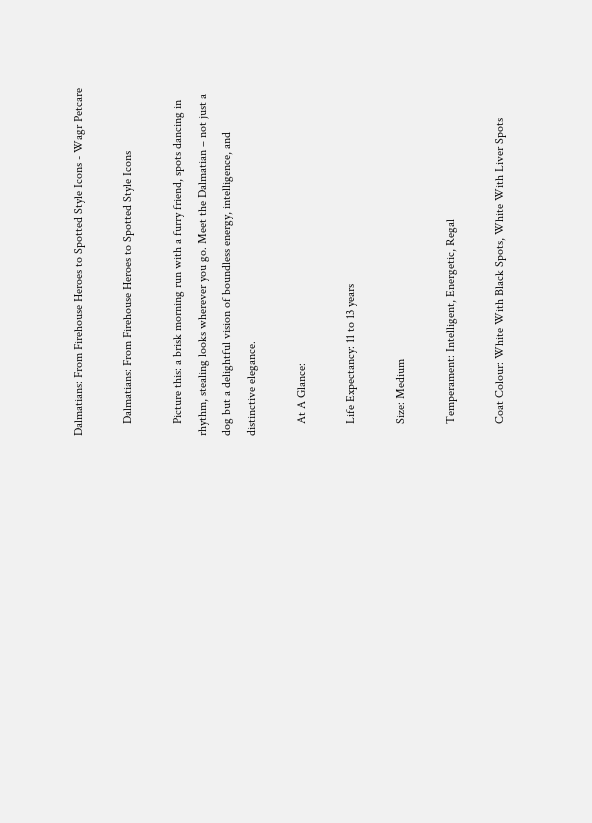Dalmatians: From Firehouse Heroes to Spotted Style Icons - Wagr Petcare

    Dalmatians: From Firehouse Heroes to Spotted Style Icons

    Picture this: a brisk morning run with a furry friend, spots dancing in rhythm, stealing looks wherever you go. Meet the Dalmatian – not just a dog but a delightful vision of boundless energy, intelligence, and distinctive elegance.

    At A Glance:

    Life Expectancy: 11 to 13 years

    Size: Medium

    Temperament: Intelligent, Energetic, Regal

    Coat Colour: White With Black Spots, White With Liver Spots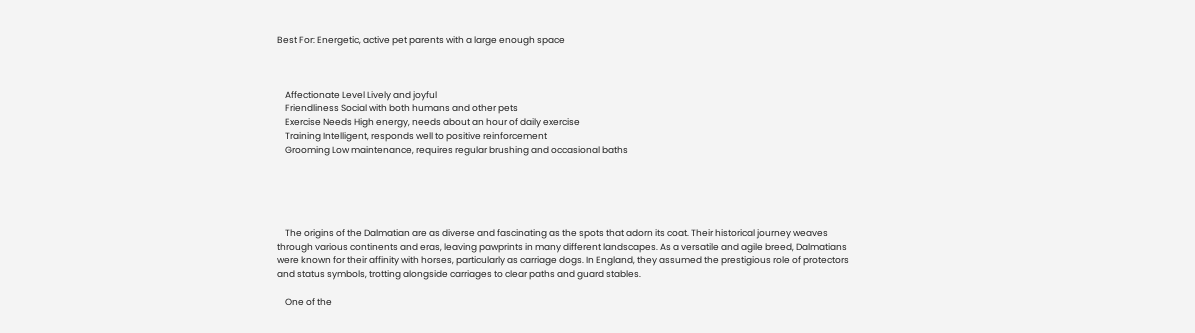Best For: Energetic, active pet parents with a large enough space



    Affectionate Level Lively and joyful
    Friendliness Social with both humans and other pets
    Exercise Needs High energy, needs about an hour of daily exercise
    Training Intelligent, responds well to positive reinforcement
    Grooming Low maintenance, requires regular brushing and occasional baths





    The origins of the Dalmatian are as diverse and fascinating as the spots that adorn its coat. Their historical journey weaves through various continents and eras, leaving pawprints in many different landscapes. As a versatile and agile breed, Dalmatians were known for their affinity with horses, particularly as carriage dogs. In England, they assumed the prestigious role of protectors and status symbols, trotting alongside carriages to clear paths and guard stables.

    One of the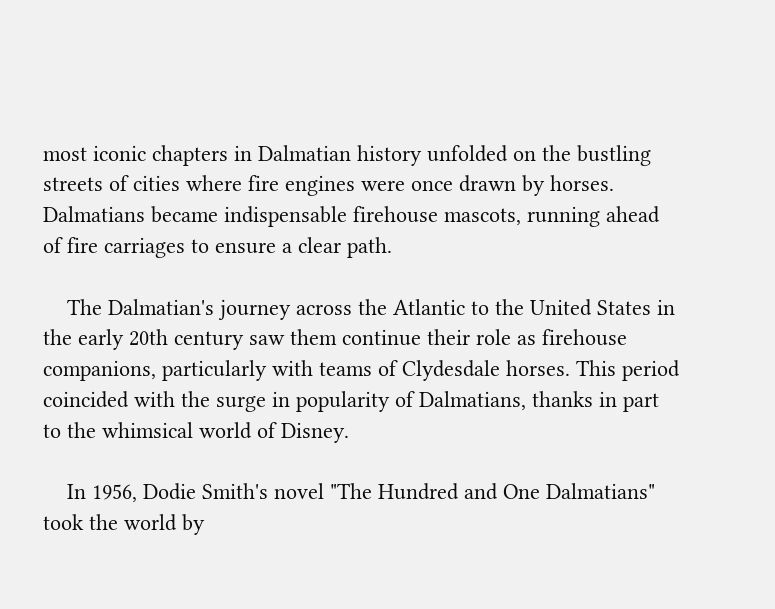most iconic chapters in Dalmatian history unfolded on the bustling streets of cities where fire engines were once drawn by horses. Dalmatians became indispensable firehouse mascots, running ahead of fire carriages to ensure a clear path.

    The Dalmatian's journey across the Atlantic to the United States in the early 20th century saw them continue their role as firehouse companions, particularly with teams of Clydesdale horses. This period coincided with the surge in popularity of Dalmatians, thanks in part to the whimsical world of Disney.

    In 1956, Dodie Smith's novel "The Hundred and One Dalmatians" took the world by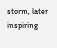storm, later inspiring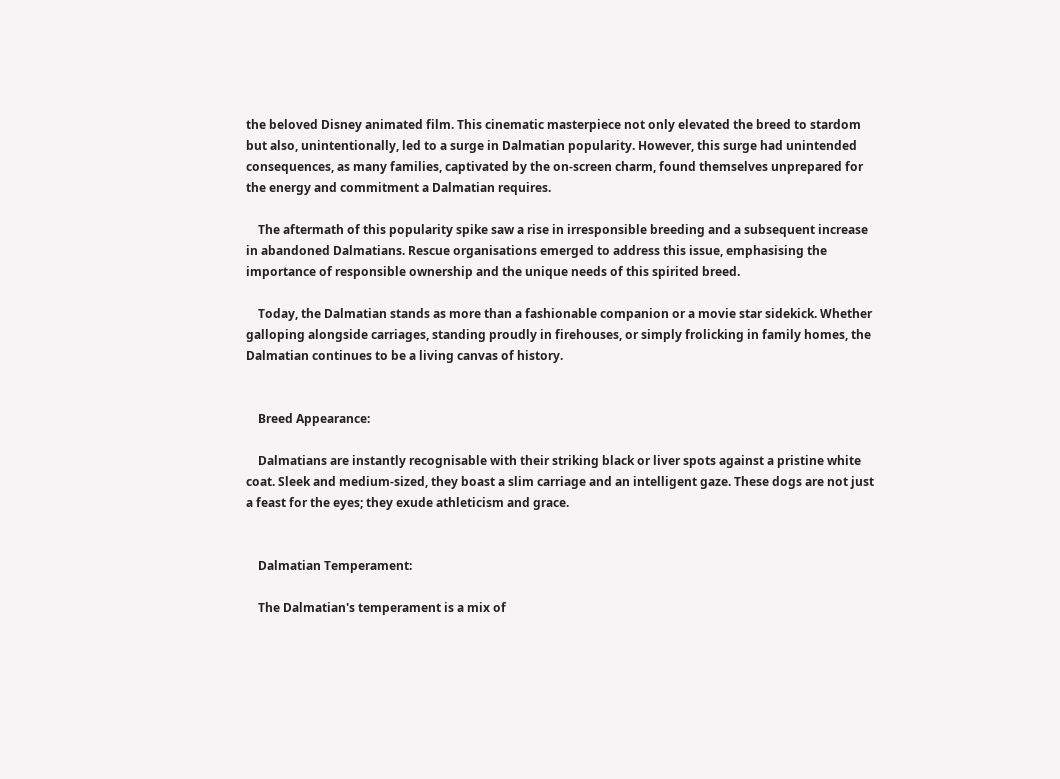the beloved Disney animated film. This cinematic masterpiece not only elevated the breed to stardom but also, unintentionally, led to a surge in Dalmatian popularity. However, this surge had unintended consequences, as many families, captivated by the on-screen charm, found themselves unprepared for the energy and commitment a Dalmatian requires.

    The aftermath of this popularity spike saw a rise in irresponsible breeding and a subsequent increase in abandoned Dalmatians. Rescue organisations emerged to address this issue, emphasising the importance of responsible ownership and the unique needs of this spirited breed.

    Today, the Dalmatian stands as more than a fashionable companion or a movie star sidekick. Whether galloping alongside carriages, standing proudly in firehouses, or simply frolicking in family homes, the Dalmatian continues to be a living canvas of history.


    Breed Appearance:

    Dalmatians are instantly recognisable with their striking black or liver spots against a pristine white coat. Sleek and medium-sized, they boast a slim carriage and an intelligent gaze. These dogs are not just a feast for the eyes; they exude athleticism and grace.


    Dalmatian Temperament:

    The Dalmatian's temperament is a mix of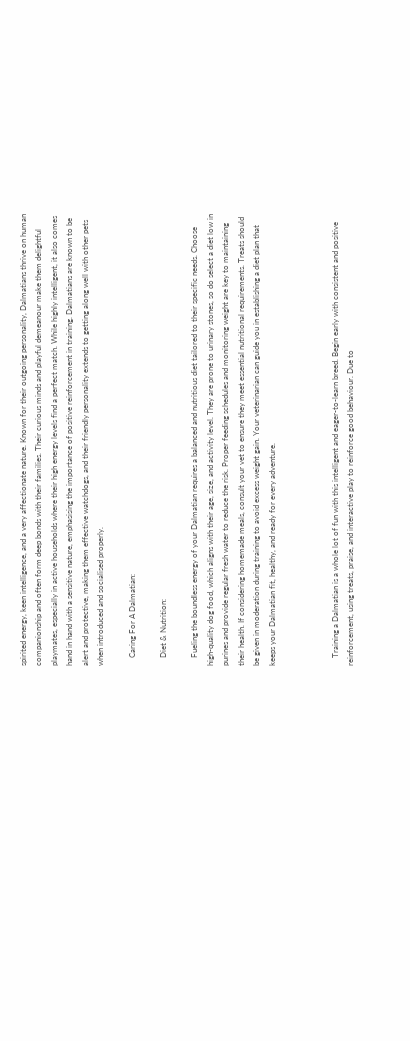spirited energy, keen intelligence, and a very affectionate nature. Known for their outgoing personality, Dalmatians thrive on human companionship and often form deep bonds with their families. Their curious minds and playful demeanour make them delightful playmates, especially in active households where their high energy levels find a perfect match. While highly intelligent, it also comes hand in hand with a sensitive nature, emphasising the importance of positive reinforcement in training. Dalmatians are known to be alert and protective, making them effective watchdogs, and their friendly personality extends to getting along well with other pets when introduced and socialised properly.

    Caring For A Dalmatian:

    Diet & Nutrition:

    Fueling the boundless energy of your Dalmatian requires a balanced and nutritious diet tailored to their specific needs. Choose high-quality dog food, which aligns with their age, size, and activity level. They are prone to urinary stones, so do select a diet low in purines and provide regular fresh water to reduce the risk. Proper feeding schedules and monitoring weight are key to maintaining their health. If considering homemade meals, consult your vet to ensure they meet essential nutritional requirements. Treats should be given in moderation during training to avoid excess weight gain. Your veterinarian can guide you in establishing a diet plan that keeps your Dalmatian fit, healthy, and ready for every adventure.



    Training a Dalmatian is a whole lot of fun with this intelligent and eager-to-learn breed. Begin early with consistent and positive reinforcement, using treats, praise, and interactive play to reinforce good behaviour. Due to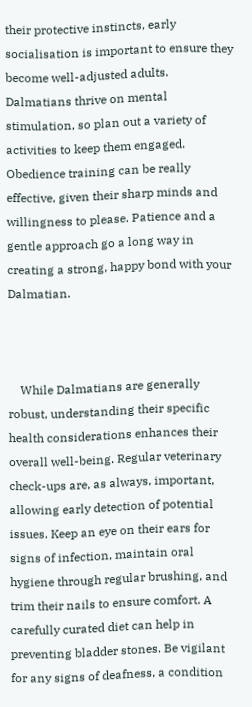their protective instincts, early socialisation is important to ensure they become well-adjusted adults. Dalmatians thrive on mental stimulation, so plan out a variety of activities to keep them engaged. Obedience training can be really effective, given their sharp minds and willingness to please. Patience and a gentle approach go a long way in creating a strong, happy bond with your Dalmatian.



    While Dalmatians are generally robust, understanding their specific health considerations enhances their overall well-being. Regular veterinary check-ups are, as always, important, allowing early detection of potential issues. Keep an eye on their ears for signs of infection, maintain oral hygiene through regular brushing, and trim their nails to ensure comfort. A carefully curated diet can help in preventing bladder stones. Be vigilant for any signs of deafness, a condition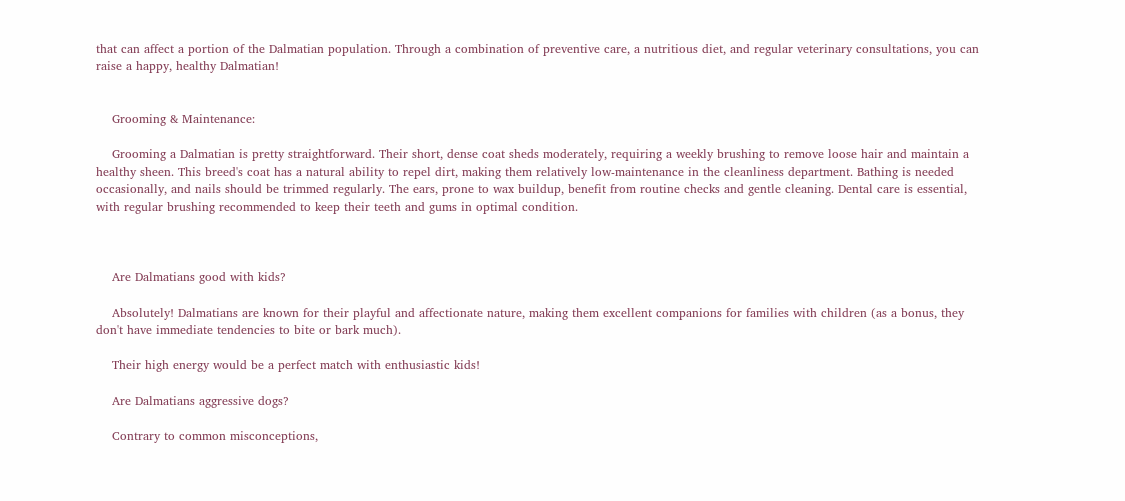that can affect a portion of the Dalmatian population. Through a combination of preventive care, a nutritious diet, and regular veterinary consultations, you can raise a happy, healthy Dalmatian!


    Grooming & Maintenance:

    Grooming a Dalmatian is pretty straightforward. Their short, dense coat sheds moderately, requiring a weekly brushing to remove loose hair and maintain a healthy sheen. This breed's coat has a natural ability to repel dirt, making them relatively low-maintenance in the cleanliness department. Bathing is needed occasionally, and nails should be trimmed regularly. The ears, prone to wax buildup, benefit from routine checks and gentle cleaning. Dental care is essential, with regular brushing recommended to keep their teeth and gums in optimal condition.



    Are Dalmatians good with kids?

    Absolutely! Dalmatians are known for their playful and affectionate nature, making them excellent companions for families with children (as a bonus, they don't have immediate tendencies to bite or bark much).

    Their high energy would be a perfect match with enthusiastic kids!

    Are Dalmatians aggressive dogs?

    Contrary to common misconceptions,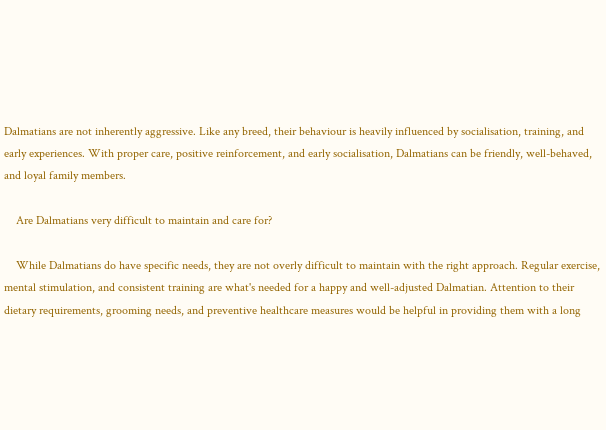Dalmatians are not inherently aggressive. Like any breed, their behaviour is heavily influenced by socialisation, training, and early experiences. With proper care, positive reinforcement, and early socialisation, Dalmatians can be friendly, well-behaved, and loyal family members.

    Are Dalmatians very difficult to maintain and care for?

    While Dalmatians do have specific needs, they are not overly difficult to maintain with the right approach. Regular exercise, mental stimulation, and consistent training are what's needed for a happy and well-adjusted Dalmatian. Attention to their dietary requirements, grooming needs, and preventive healthcare measures would be helpful in providing them with a long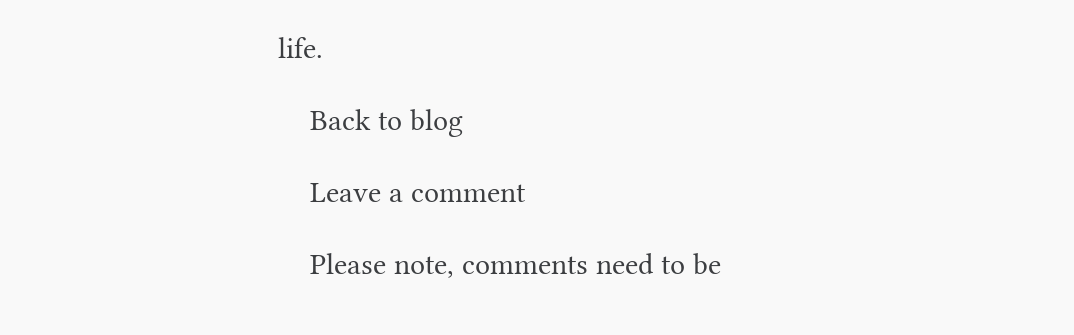life.

    Back to blog

    Leave a comment

    Please note, comments need to be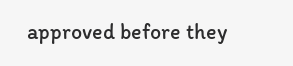approved before they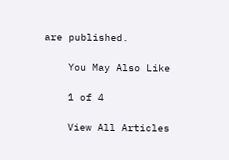are published.

    You May Also Like

    1 of 4

    View All Articles